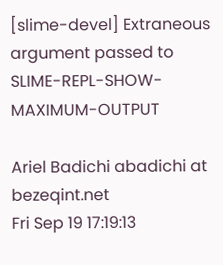[slime-devel] Extraneous argument passed to SLIME-REPL-SHOW-MAXIMUM-OUTPUT

Ariel Badichi abadichi at bezeqint.net
Fri Sep 19 17:19:13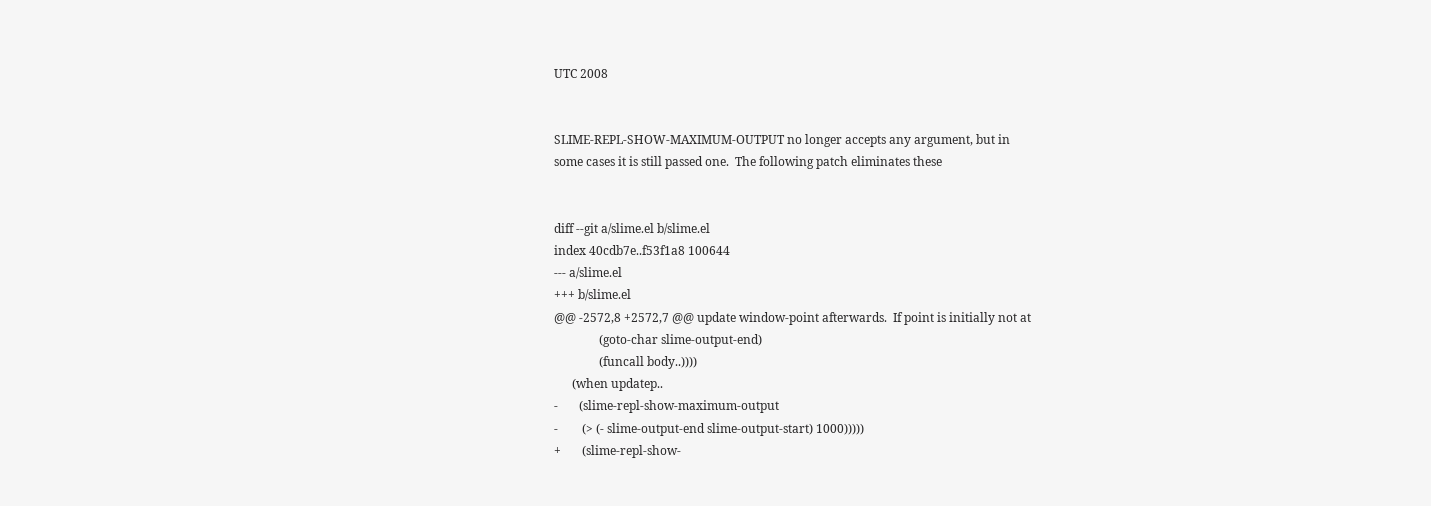UTC 2008


SLIME-REPL-SHOW-MAXIMUM-OUTPUT no longer accepts any argument, but in
some cases it is still passed one.  The following patch eliminates these


diff --git a/slime.el b/slime.el
index 40cdb7e..f53f1a8 100644
--- a/slime.el
+++ b/slime.el
@@ -2572,8 +2572,7 @@ update window-point afterwards.  If point is initially not at
               (goto-char slime-output-end)
               (funcall body..))))
      (when updatep..
-       (slime-repl-show-maximum-output
-        (> (- slime-output-end slime-output-start) 1000)))))
+       (slime-repl-show-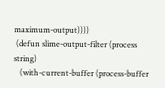maximum-output))))
 (defun slime-output-filter (process string)
   (with-current-buffer (process-buffer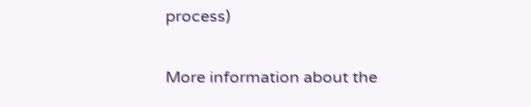process)

More information about the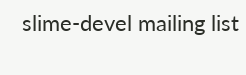slime-devel mailing list